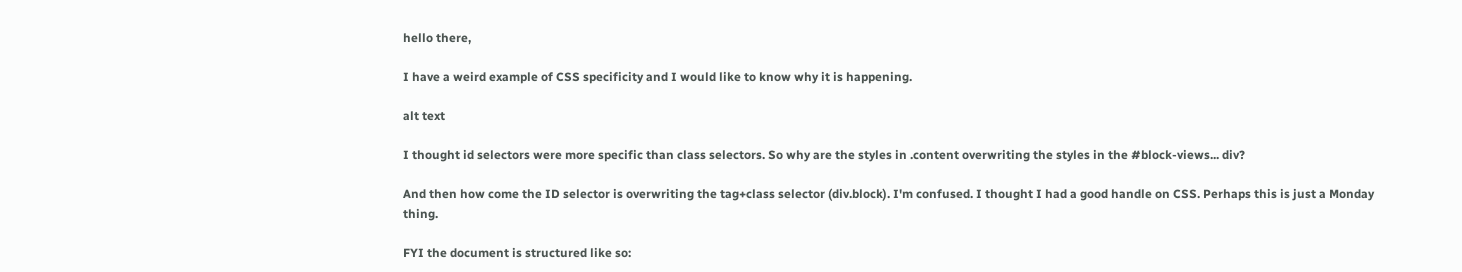hello there,

I have a weird example of CSS specificity and I would like to know why it is happening.

alt text

I thought id selectors were more specific than class selectors. So why are the styles in .content overwriting the styles in the #block-views... div?

And then how come the ID selector is overwriting the tag+class selector (div.block). I'm confused. I thought I had a good handle on CSS. Perhaps this is just a Monday thing.

FYI the document is structured like so: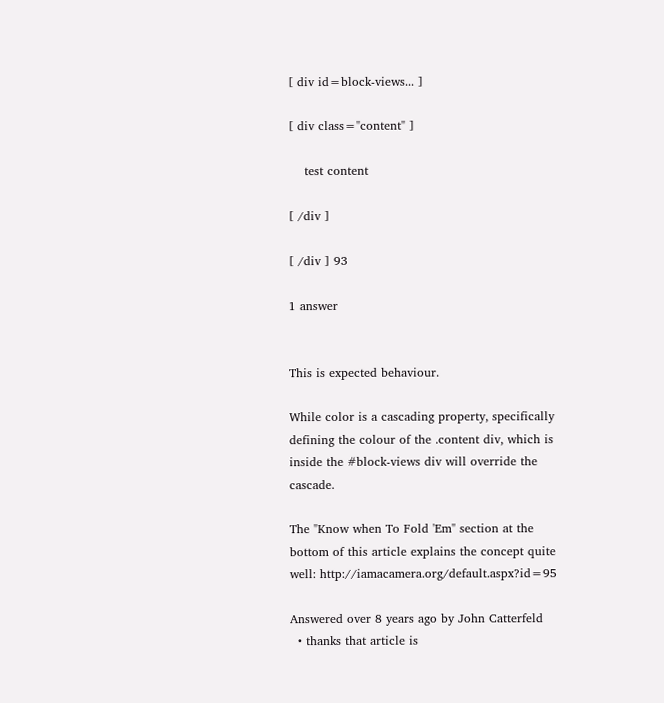[ div id=block-views... ]

[ div class="content" ]

    test content

[ /div ]

[ /div ] 93

1 answer


This is expected behaviour.

While color is a cascading property, specifically defining the colour of the .content div, which is inside the #block-views div will override the cascade.

The "Know when To Fold 'Em" section at the bottom of this article explains the concept quite well: http://iamacamera.org/default.aspx?id=95

Answered over 8 years ago by John Catterfeld
  • thanks that article is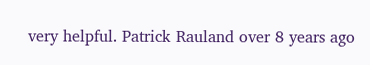very helpful. Patrick Rauland over 8 years ago